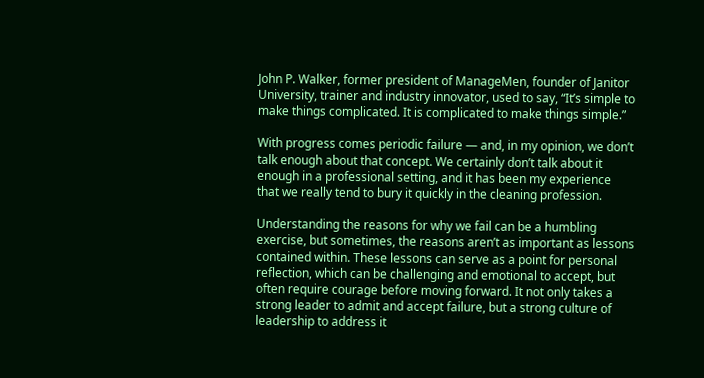John P. Walker, former president of ManageMen, founder of Janitor University, trainer and industry innovator, used to say, “It’s simple to make things complicated. It is complicated to make things simple.”

With progress comes periodic failure — and, in my opinion, we don’t talk enough about that concept. We certainly don’t talk about it enough in a professional setting, and it has been my experience that we really tend to bury it quickly in the cleaning profession.

Understanding the reasons for why we fail can be a humbling exercise, but sometimes, the reasons aren’t as important as lessons contained within. These lessons can serve as a point for personal reflection, which can be challenging and emotional to accept, but often require courage before moving forward. It not only takes a strong leader to admit and accept failure, but a strong culture of leadership to address it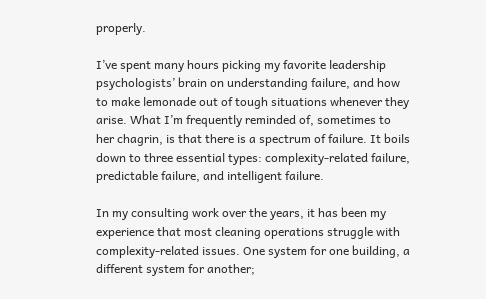properly.

I’ve spent many hours picking my favorite leadership psychologists’ brain on understanding failure, and how to make lemonade out of tough situations whenever they arise. What I’m frequently reminded of, sometimes to her chagrin, is that there is a spectrum of failure. It boils down to three essential types: complexity-related failure, predictable failure, and intelligent failure.

In my consulting work over the years, it has been my experience that most cleaning operations struggle with complexity-related issues. One system for one building, a different system for another;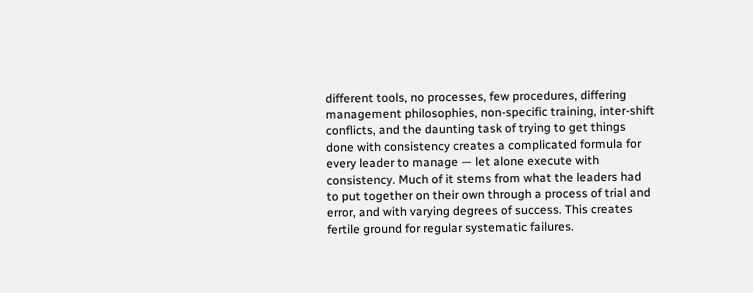different tools, no processes, few procedures, differing management philosophies, non-specific training, inter-shift conflicts, and the daunting task of trying to get things done with consistency creates a complicated formula for every leader to manage — let alone execute with consistency. Much of it stems from what the leaders had to put together on their own through a process of trial and error, and with varying degrees of success. This creates fertile ground for regular systematic failures.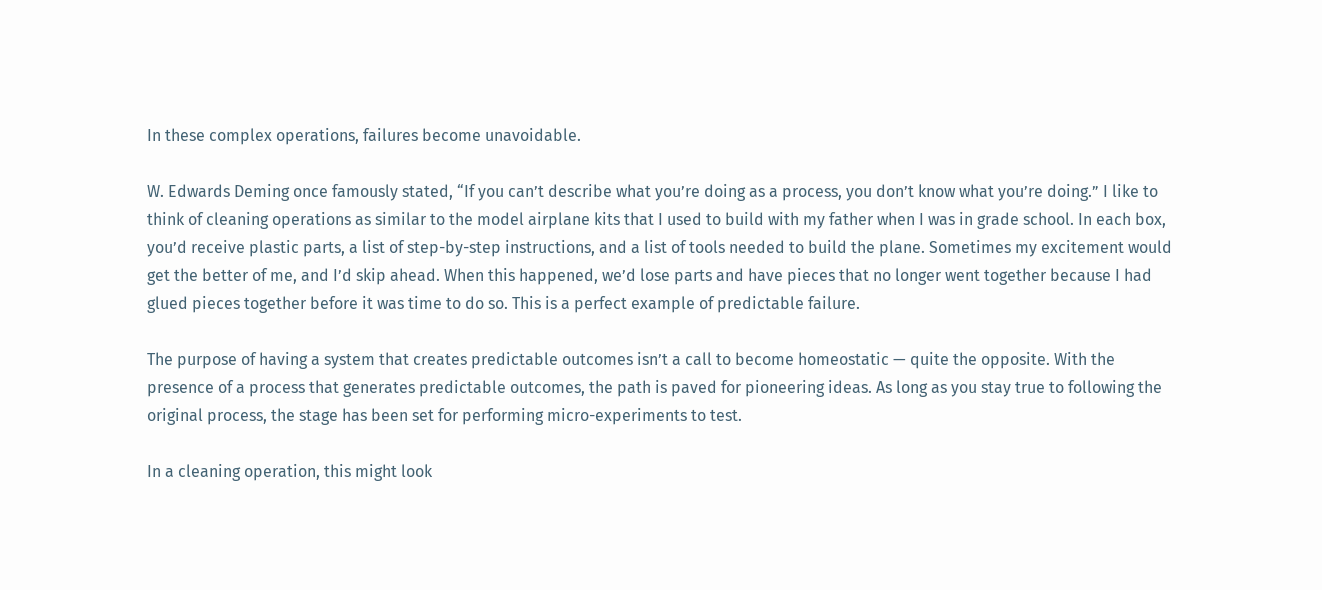In these complex operations, failures become unavoidable.

W. Edwards Deming once famously stated, “If you can’t describe what you’re doing as a process, you don’t know what you’re doing.” I like to think of cleaning operations as similar to the model airplane kits that I used to build with my father when I was in grade school. In each box, you’d receive plastic parts, a list of step-by-step instructions, and a list of tools needed to build the plane. Sometimes my excitement would get the better of me, and I’d skip ahead. When this happened, we’d lose parts and have pieces that no longer went together because I had glued pieces together before it was time to do so. This is a perfect example of predictable failure.

The purpose of having a system that creates predictable outcomes isn’t a call to become homeostatic — quite the opposite. With the presence of a process that generates predictable outcomes, the path is paved for pioneering ideas. As long as you stay true to following the original process, the stage has been set for performing micro-experiments to test.

In a cleaning operation, this might look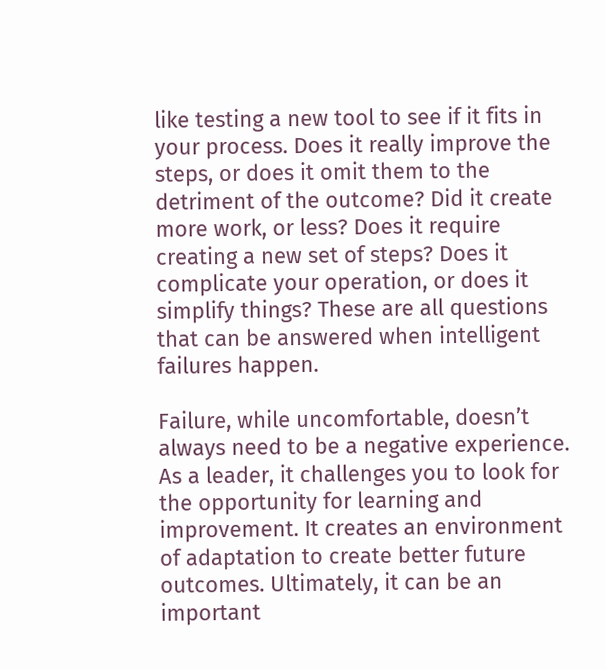like testing a new tool to see if it fits in your process. Does it really improve the steps, or does it omit them to the detriment of the outcome? Did it create more work, or less? Does it require creating a new set of steps? Does it complicate your operation, or does it simplify things? These are all questions that can be answered when intelligent failures happen.

Failure, while uncomfortable, doesn’t always need to be a negative experience. As a leader, it challenges you to look for the opportunity for learning and improvement. It creates an environment of adaptation to create better future outcomes. Ultimately, it can be an important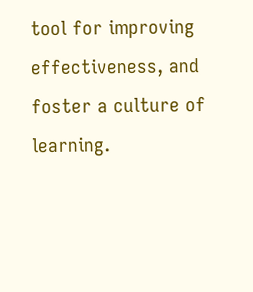tool for improving effectiveness, and foster a culture of learning.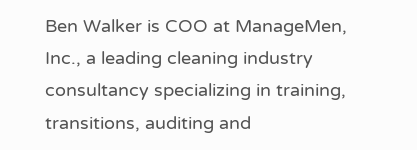Ben Walker is COO at ManageMen, Inc., a leading cleaning industry consultancy specializing in training, transitions, auditing and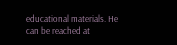educational materials. He can be reached at